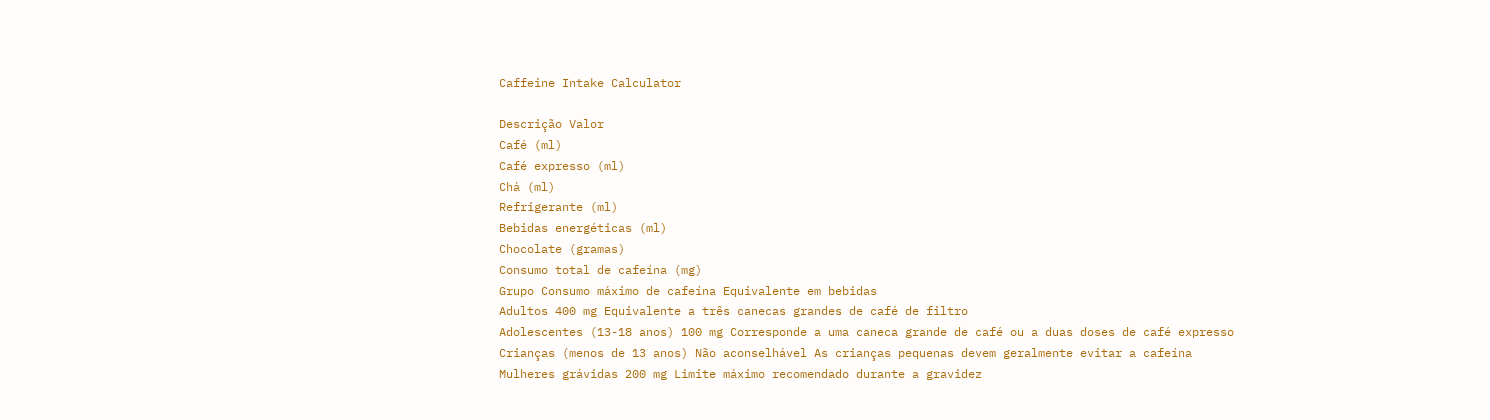Caffeine Intake Calculator

Descrição Valor
Café (ml)
Café expresso (ml)
Chá (ml)
Refrigerante (ml)
Bebidas energéticas (ml)
Chocolate (gramas)
Consumo total de cafeína (mg)
Grupo Consumo máximo de cafeína Equivalente em bebidas
Adultos 400 mg Equivalente a três canecas grandes de café de filtro
Adolescentes (13-18 anos) 100 mg Corresponde a uma caneca grande de café ou a duas doses de café expresso
Crianças (menos de 13 anos) Não aconselhável As crianças pequenas devem geralmente evitar a cafeína
Mulheres grávidas 200 mg Limite máximo recomendado durante a gravidez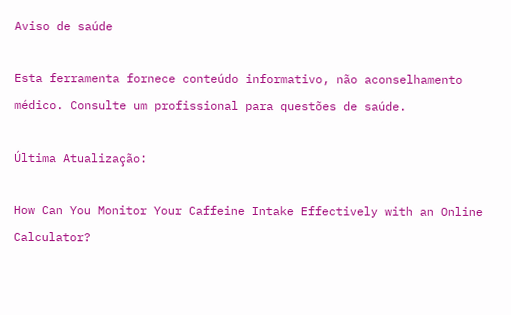Aviso de saúde

Esta ferramenta fornece conteúdo informativo, não aconselhamento médico. Consulte um profissional para questões de saúde.

Última Atualização:

How Can You Monitor Your Caffeine Intake Effectively with an Online Calculator?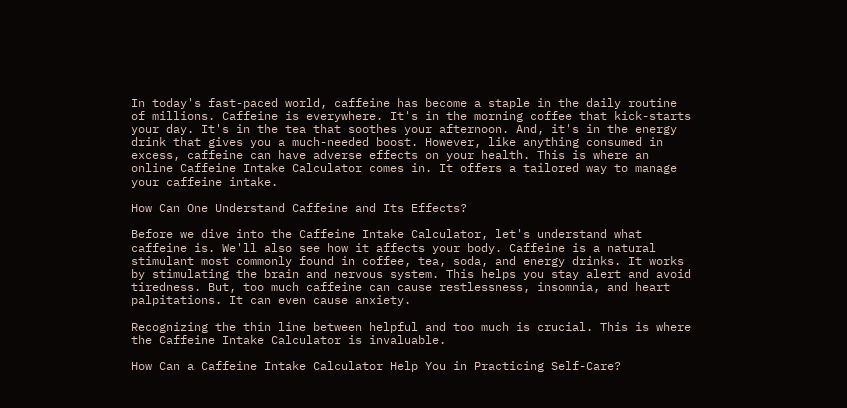In today's fast-paced world, caffeine has become a staple in the daily routine of millions. Caffeine is everywhere. It's in the morning coffee that kick-starts your day. It's in the tea that soothes your afternoon. And, it's in the energy drink that gives you a much-needed boost. However, like anything consumed in excess, caffeine can have adverse effects on your health. This is where an online Caffeine Intake Calculator comes in. It offers a tailored way to manage your caffeine intake.

How Can One Understand Caffeine and Its Effects?

Before we dive into the Caffeine Intake Calculator, let's understand what caffeine is. We'll also see how it affects your body. Caffeine is a natural stimulant most commonly found in coffee, tea, soda, and energy drinks. It works by stimulating the brain and nervous system. This helps you stay alert and avoid tiredness. But, too much caffeine can cause restlessness, insomnia, and heart palpitations. It can even cause anxiety.

Recognizing the thin line between helpful and too much is crucial. This is where the Caffeine Intake Calculator is invaluable.

How Can a Caffeine Intake Calculator Help You in Practicing Self-Care?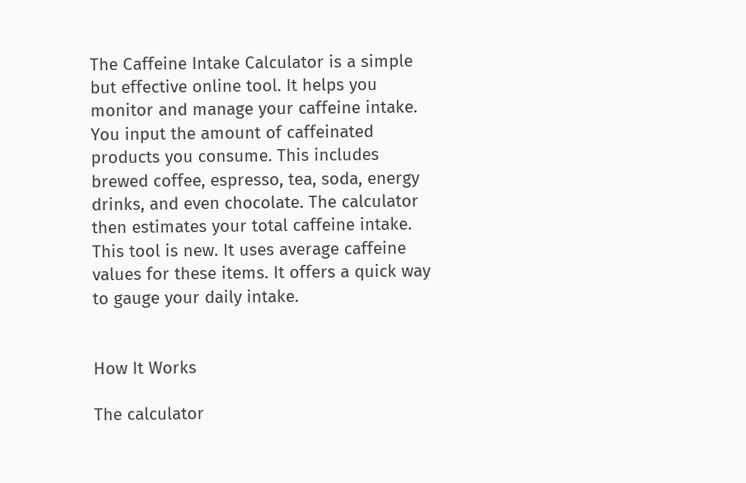The Caffeine Intake Calculator is a simple but effective online tool. It helps you monitor and manage your caffeine intake. You input the amount of caffeinated products you consume. This includes brewed coffee, espresso, tea, soda, energy drinks, and even chocolate. The calculator then estimates your total caffeine intake. This tool is new. It uses average caffeine values for these items. It offers a quick way to gauge your daily intake.


How It Works

The calculator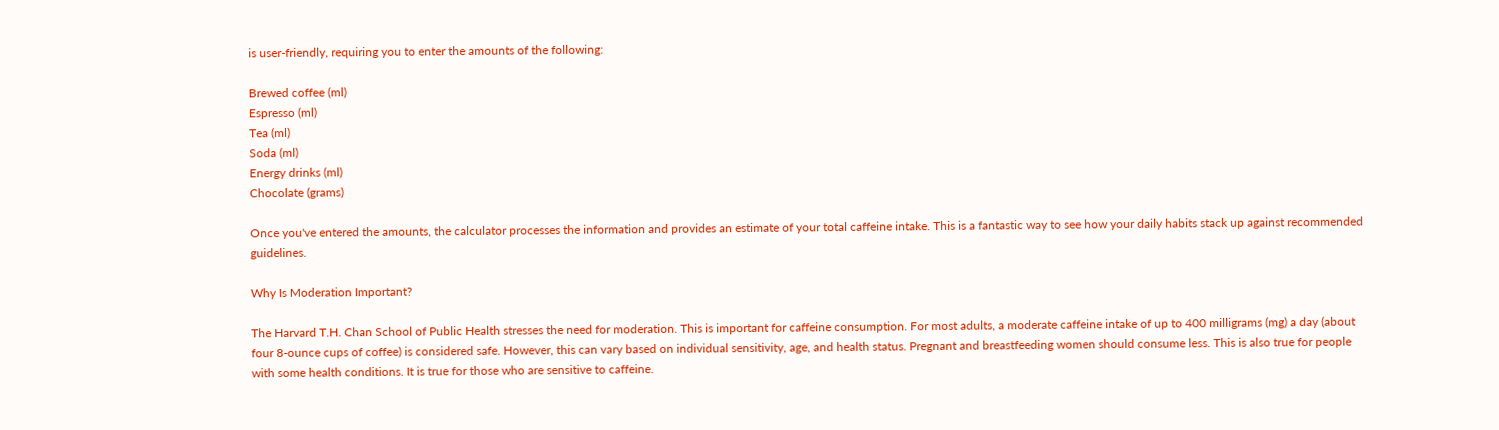is user-friendly, requiring you to enter the amounts of the following:

Brewed coffee (ml)
Espresso (ml)
Tea (ml)
Soda (ml)
Energy drinks (ml)
Chocolate (grams)

Once you've entered the amounts, the calculator processes the information and provides an estimate of your total caffeine intake. This is a fantastic way to see how your daily habits stack up against recommended guidelines.

Why Is Moderation Important?

The Harvard T.H. Chan School of Public Health stresses the need for moderation. This is important for caffeine consumption. For most adults, a moderate caffeine intake of up to 400 milligrams (mg) a day (about four 8-ounce cups of coffee) is considered safe. However, this can vary based on individual sensitivity, age, and health status. Pregnant and breastfeeding women should consume less. This is also true for people with some health conditions. It is true for those who are sensitive to caffeine.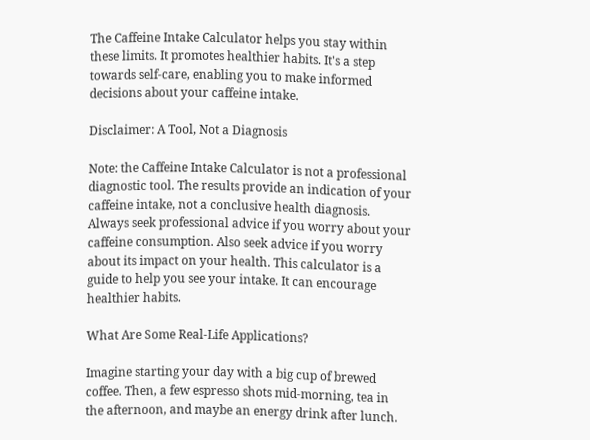The Caffeine Intake Calculator helps you stay within these limits. It promotes healthier habits. It's a step towards self-care, enabling you to make informed decisions about your caffeine intake.

Disclaimer: A Tool, Not a Diagnosis

Note: the Caffeine Intake Calculator is not a professional diagnostic tool. The results provide an indication of your caffeine intake, not a conclusive health diagnosis. Always seek professional advice if you worry about your caffeine consumption. Also seek advice if you worry about its impact on your health. This calculator is a guide to help you see your intake. It can encourage healthier habits.

What Are Some Real-Life Applications?

Imagine starting your day with a big cup of brewed coffee. Then, a few espresso shots mid-morning, tea in the afternoon, and maybe an energy drink after lunch.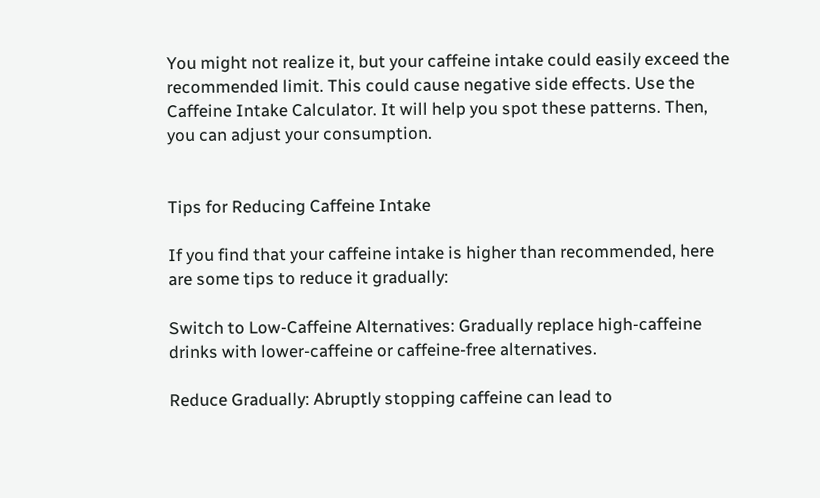You might not realize it, but your caffeine intake could easily exceed the recommended limit. This could cause negative side effects. Use the Caffeine Intake Calculator. It will help you spot these patterns. Then, you can adjust your consumption.


Tips for Reducing Caffeine Intake

If you find that your caffeine intake is higher than recommended, here are some tips to reduce it gradually:

Switch to Low-Caffeine Alternatives: Gradually replace high-caffeine drinks with lower-caffeine or caffeine-free alternatives.

Reduce Gradually: Abruptly stopping caffeine can lead to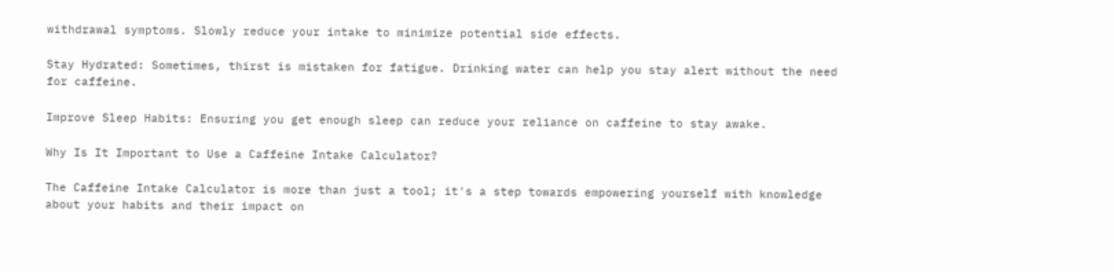withdrawal symptoms. Slowly reduce your intake to minimize potential side effects.

Stay Hydrated: Sometimes, thirst is mistaken for fatigue. Drinking water can help you stay alert without the need for caffeine.

Improve Sleep Habits: Ensuring you get enough sleep can reduce your reliance on caffeine to stay awake.

Why Is It Important to Use a Caffeine Intake Calculator?

The Caffeine Intake Calculator is more than just a tool; it's a step towards empowering yourself with knowledge about your habits and their impact on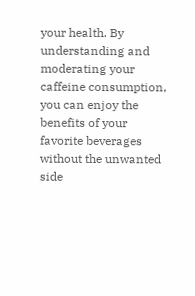your health. By understanding and moderating your caffeine consumption, you can enjoy the benefits of your favorite beverages without the unwanted side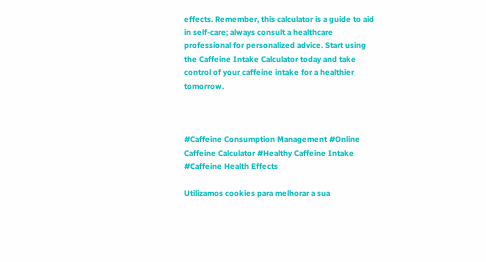effects. Remember, this calculator is a guide to aid in self-care; always consult a healthcare professional for personalized advice. Start using the Caffeine Intake Calculator today and take control of your caffeine intake for a healthier tomorrow.



#Caffeine Consumption Management #Online Caffeine Calculator #Healthy Caffeine Intake #Caffeine Health Effects

Utilizamos cookies para melhorar a sua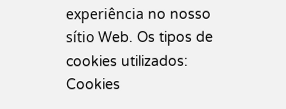experiência no nosso sítio Web. Os tipos de cookies utilizados: Cookies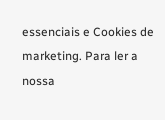essenciais e Cookies de marketing. Para ler a nossa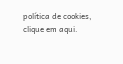política de cookies, clique em aqui.